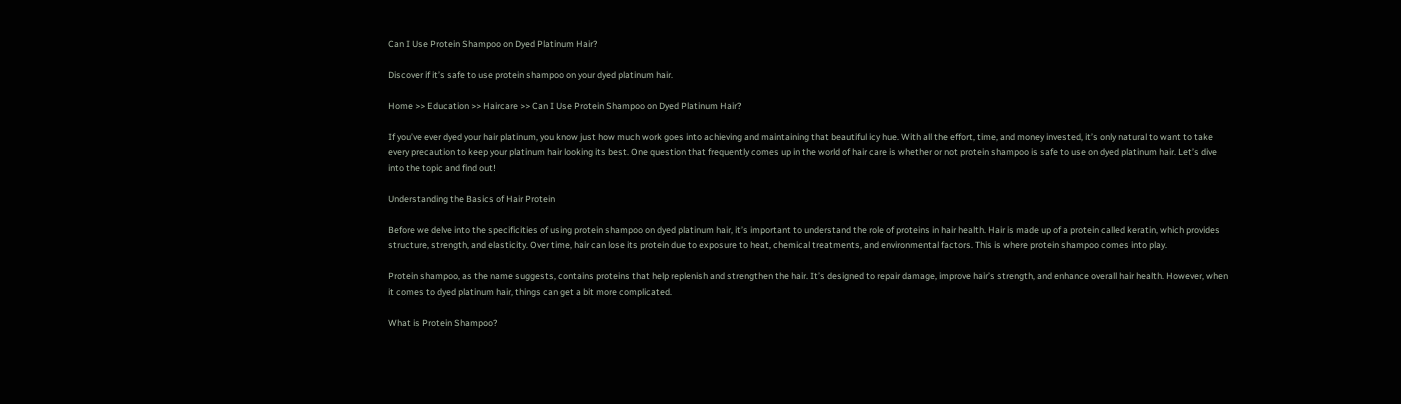Can I Use Protein Shampoo on Dyed Platinum Hair?

Discover if it’s safe to use protein shampoo on your dyed platinum hair.

Home >> Education >> Haircare >> Can I Use Protein Shampoo on Dyed Platinum Hair?

If you’ve ever dyed your hair platinum, you know just how much work goes into achieving and maintaining that beautiful icy hue. With all the effort, time, and money invested, it’s only natural to want to take every precaution to keep your platinum hair looking its best. One question that frequently comes up in the world of hair care is whether or not protein shampoo is safe to use on dyed platinum hair. Let’s dive into the topic and find out!

Understanding the Basics of Hair Protein

Before we delve into the specificities of using protein shampoo on dyed platinum hair, it’s important to understand the role of proteins in hair health. Hair is made up of a protein called keratin, which provides structure, strength, and elasticity. Over time, hair can lose its protein due to exposure to heat, chemical treatments, and environmental factors. This is where protein shampoo comes into play.

Protein shampoo, as the name suggests, contains proteins that help replenish and strengthen the hair. It’s designed to repair damage, improve hair’s strength, and enhance overall hair health. However, when it comes to dyed platinum hair, things can get a bit more complicated.

What is Protein Shampoo?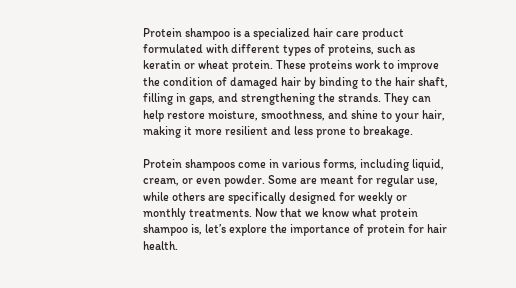Protein shampoo is a specialized hair care product formulated with different types of proteins, such as keratin or wheat protein. These proteins work to improve the condition of damaged hair by binding to the hair shaft, filling in gaps, and strengthening the strands. They can help restore moisture, smoothness, and shine to your hair, making it more resilient and less prone to breakage.

Protein shampoos come in various forms, including liquid, cream, or even powder. Some are meant for regular use, while others are specifically designed for weekly or monthly treatments. Now that we know what protein shampoo is, let’s explore the importance of protein for hair health.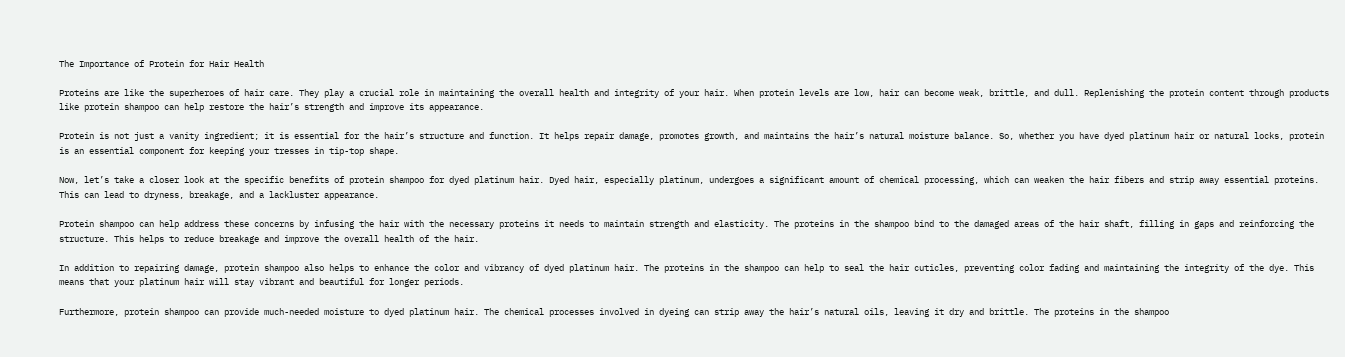The Importance of Protein for Hair Health

Proteins are like the superheroes of hair care. They play a crucial role in maintaining the overall health and integrity of your hair. When protein levels are low, hair can become weak, brittle, and dull. Replenishing the protein content through products like protein shampoo can help restore the hair’s strength and improve its appearance.

Protein is not just a vanity ingredient; it is essential for the hair’s structure and function. It helps repair damage, promotes growth, and maintains the hair’s natural moisture balance. So, whether you have dyed platinum hair or natural locks, protein is an essential component for keeping your tresses in tip-top shape.

Now, let’s take a closer look at the specific benefits of protein shampoo for dyed platinum hair. Dyed hair, especially platinum, undergoes a significant amount of chemical processing, which can weaken the hair fibers and strip away essential proteins. This can lead to dryness, breakage, and a lackluster appearance.

Protein shampoo can help address these concerns by infusing the hair with the necessary proteins it needs to maintain strength and elasticity. The proteins in the shampoo bind to the damaged areas of the hair shaft, filling in gaps and reinforcing the structure. This helps to reduce breakage and improve the overall health of the hair.

In addition to repairing damage, protein shampoo also helps to enhance the color and vibrancy of dyed platinum hair. The proteins in the shampoo can help to seal the hair cuticles, preventing color fading and maintaining the integrity of the dye. This means that your platinum hair will stay vibrant and beautiful for longer periods.

Furthermore, protein shampoo can provide much-needed moisture to dyed platinum hair. The chemical processes involved in dyeing can strip away the hair’s natural oils, leaving it dry and brittle. The proteins in the shampoo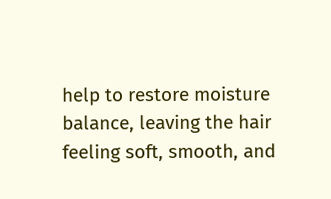help to restore moisture balance, leaving the hair feeling soft, smooth, and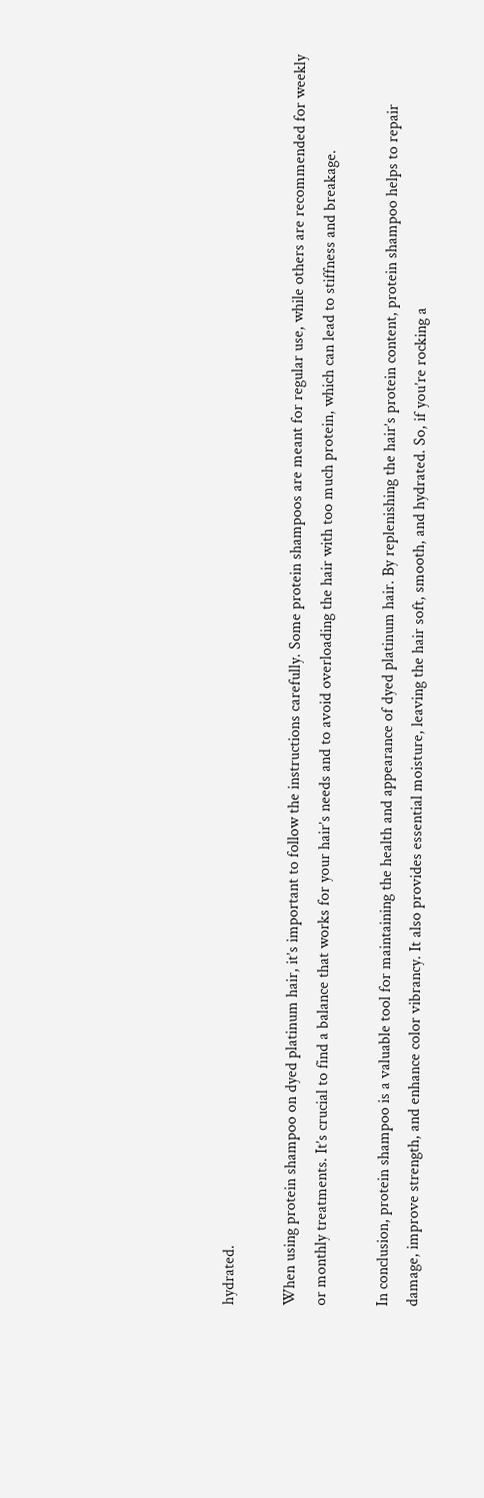hydrated.

When using protein shampoo on dyed platinum hair, it’s important to follow the instructions carefully. Some protein shampoos are meant for regular use, while others are recommended for weekly or monthly treatments. It’s crucial to find a balance that works for your hair’s needs and to avoid overloading the hair with too much protein, which can lead to stiffness and breakage.

In conclusion, protein shampoo is a valuable tool for maintaining the health and appearance of dyed platinum hair. By replenishing the hair’s protein content, protein shampoo helps to repair damage, improve strength, and enhance color vibrancy. It also provides essential moisture, leaving the hair soft, smooth, and hydrated. So, if you’re rocking a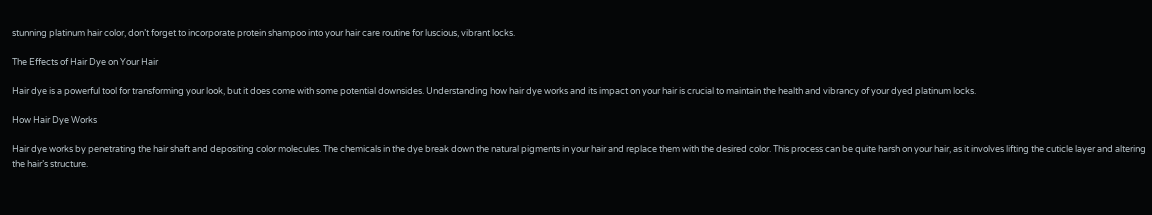stunning platinum hair color, don’t forget to incorporate protein shampoo into your hair care routine for luscious, vibrant locks.

The Effects of Hair Dye on Your Hair

Hair dye is a powerful tool for transforming your look, but it does come with some potential downsides. Understanding how hair dye works and its impact on your hair is crucial to maintain the health and vibrancy of your dyed platinum locks.

How Hair Dye Works

Hair dye works by penetrating the hair shaft and depositing color molecules. The chemicals in the dye break down the natural pigments in your hair and replace them with the desired color. This process can be quite harsh on your hair, as it involves lifting the cuticle layer and altering the hair’s structure.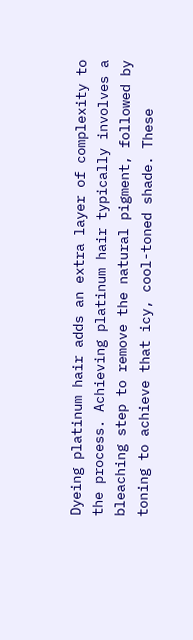Dyeing platinum hair adds an extra layer of complexity to the process. Achieving platinum hair typically involves a bleaching step to remove the natural pigment, followed by toning to achieve that icy, cool-toned shade. These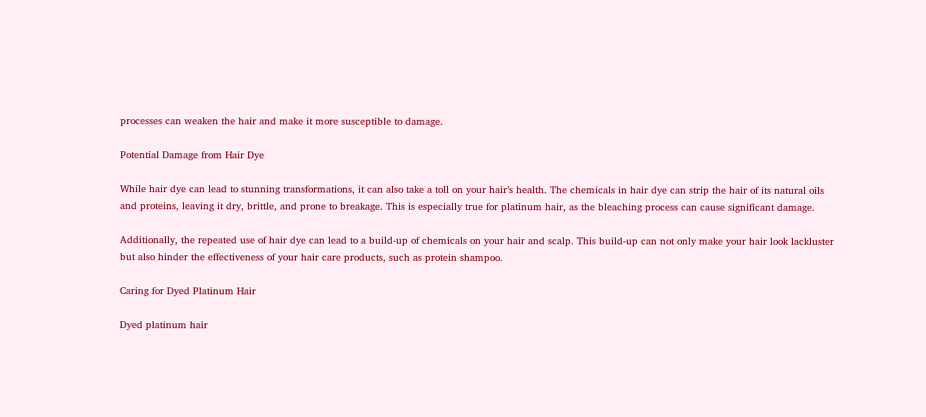processes can weaken the hair and make it more susceptible to damage.

Potential Damage from Hair Dye

While hair dye can lead to stunning transformations, it can also take a toll on your hair’s health. The chemicals in hair dye can strip the hair of its natural oils and proteins, leaving it dry, brittle, and prone to breakage. This is especially true for platinum hair, as the bleaching process can cause significant damage.

Additionally, the repeated use of hair dye can lead to a build-up of chemicals on your hair and scalp. This build-up can not only make your hair look lackluster but also hinder the effectiveness of your hair care products, such as protein shampoo.

Caring for Dyed Platinum Hair

Dyed platinum hair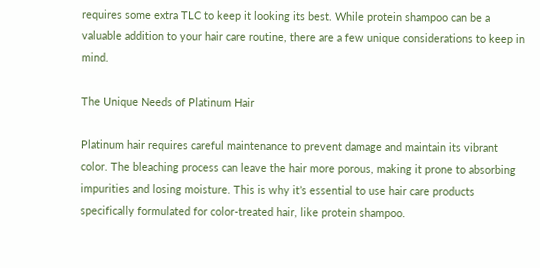requires some extra TLC to keep it looking its best. While protein shampoo can be a valuable addition to your hair care routine, there are a few unique considerations to keep in mind.

The Unique Needs of Platinum Hair

Platinum hair requires careful maintenance to prevent damage and maintain its vibrant color. The bleaching process can leave the hair more porous, making it prone to absorbing impurities and losing moisture. This is why it’s essential to use hair care products specifically formulated for color-treated hair, like protein shampoo.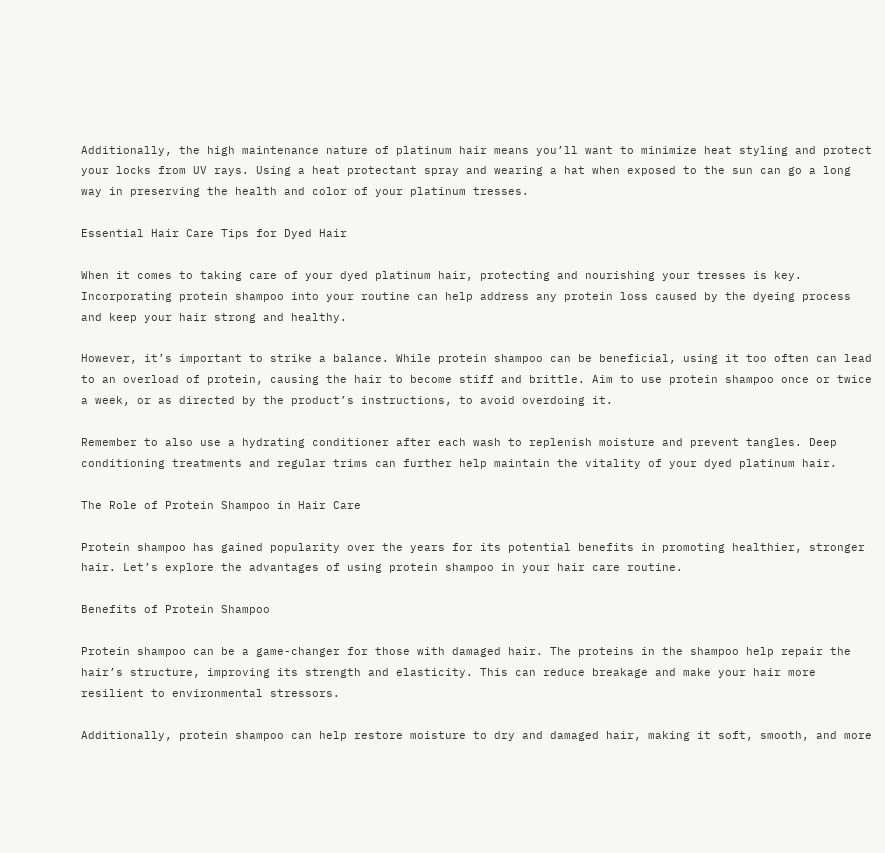Additionally, the high maintenance nature of platinum hair means you’ll want to minimize heat styling and protect your locks from UV rays. Using a heat protectant spray and wearing a hat when exposed to the sun can go a long way in preserving the health and color of your platinum tresses.

Essential Hair Care Tips for Dyed Hair

When it comes to taking care of your dyed platinum hair, protecting and nourishing your tresses is key. Incorporating protein shampoo into your routine can help address any protein loss caused by the dyeing process and keep your hair strong and healthy.

However, it’s important to strike a balance. While protein shampoo can be beneficial, using it too often can lead to an overload of protein, causing the hair to become stiff and brittle. Aim to use protein shampoo once or twice a week, or as directed by the product’s instructions, to avoid overdoing it.

Remember to also use a hydrating conditioner after each wash to replenish moisture and prevent tangles. Deep conditioning treatments and regular trims can further help maintain the vitality of your dyed platinum hair.

The Role of Protein Shampoo in Hair Care

Protein shampoo has gained popularity over the years for its potential benefits in promoting healthier, stronger hair. Let’s explore the advantages of using protein shampoo in your hair care routine.

Benefits of Protein Shampoo

Protein shampoo can be a game-changer for those with damaged hair. The proteins in the shampoo help repair the hair’s structure, improving its strength and elasticity. This can reduce breakage and make your hair more resilient to environmental stressors.

Additionally, protein shampoo can help restore moisture to dry and damaged hair, making it soft, smooth, and more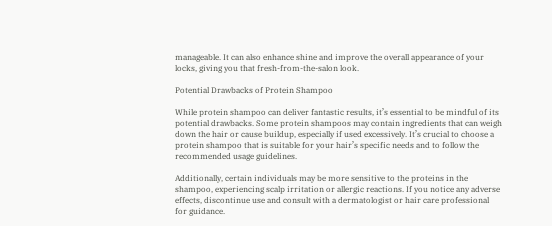manageable. It can also enhance shine and improve the overall appearance of your locks, giving you that fresh-from-the-salon look.

Potential Drawbacks of Protein Shampoo

While protein shampoo can deliver fantastic results, it’s essential to be mindful of its potential drawbacks. Some protein shampoos may contain ingredients that can weigh down the hair or cause buildup, especially if used excessively. It’s crucial to choose a protein shampoo that is suitable for your hair’s specific needs and to follow the recommended usage guidelines.

Additionally, certain individuals may be more sensitive to the proteins in the shampoo, experiencing scalp irritation or allergic reactions. If you notice any adverse effects, discontinue use and consult with a dermatologist or hair care professional for guidance.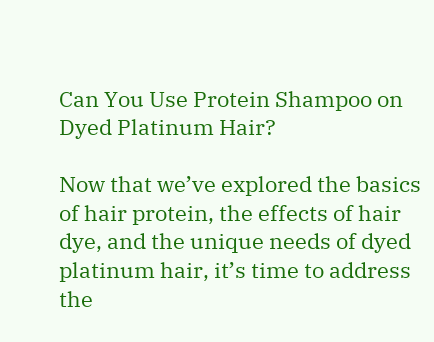Can You Use Protein Shampoo on Dyed Platinum Hair?

Now that we’ve explored the basics of hair protein, the effects of hair dye, and the unique needs of dyed platinum hair, it’s time to address the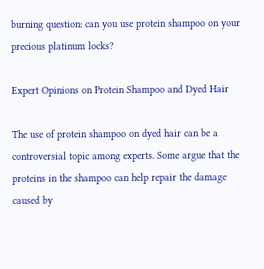burning question: can you use protein shampoo on your precious platinum locks?

Expert Opinions on Protein Shampoo and Dyed Hair

The use of protein shampoo on dyed hair can be a controversial topic among experts. Some argue that the proteins in the shampoo can help repair the damage caused by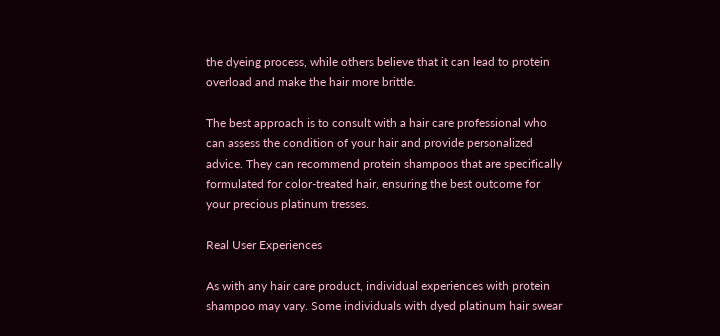the dyeing process, while others believe that it can lead to protein overload and make the hair more brittle.

The best approach is to consult with a hair care professional who can assess the condition of your hair and provide personalized advice. They can recommend protein shampoos that are specifically formulated for color-treated hair, ensuring the best outcome for your precious platinum tresses.

Real User Experiences

As with any hair care product, individual experiences with protein shampoo may vary. Some individuals with dyed platinum hair swear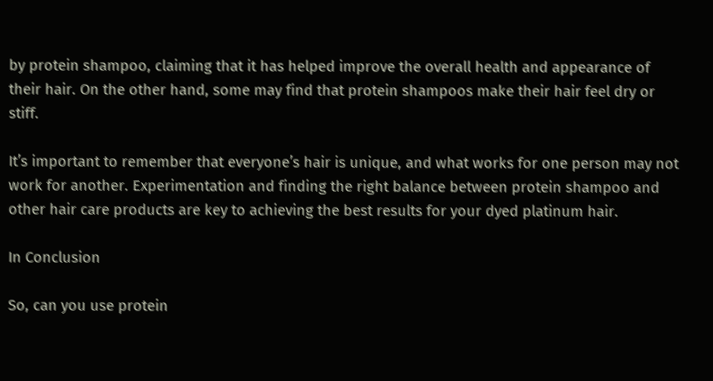by protein shampoo, claiming that it has helped improve the overall health and appearance of their hair. On the other hand, some may find that protein shampoos make their hair feel dry or stiff.

It’s important to remember that everyone’s hair is unique, and what works for one person may not work for another. Experimentation and finding the right balance between protein shampoo and other hair care products are key to achieving the best results for your dyed platinum hair.

In Conclusion

So, can you use protein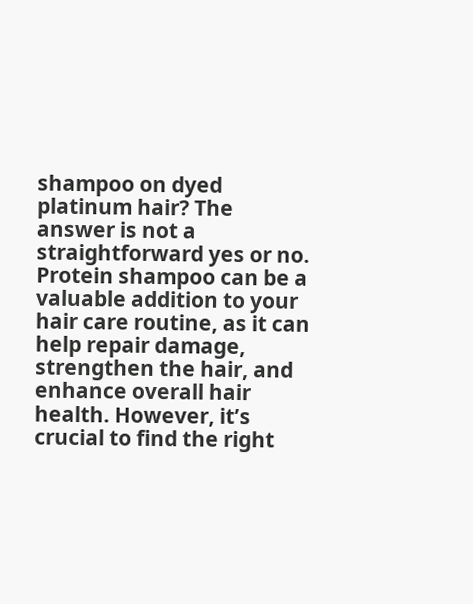shampoo on dyed platinum hair? The answer is not a straightforward yes or no. Protein shampoo can be a valuable addition to your hair care routine, as it can help repair damage, strengthen the hair, and enhance overall hair health. However, it’s crucial to find the right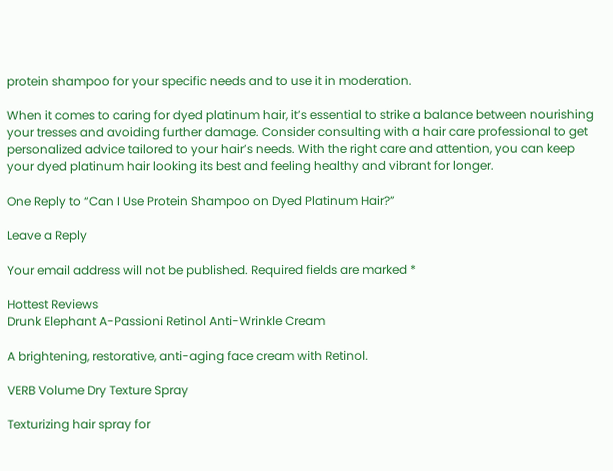protein shampoo for your specific needs and to use it in moderation.

When it comes to caring for dyed platinum hair, it’s essential to strike a balance between nourishing your tresses and avoiding further damage. Consider consulting with a hair care professional to get personalized advice tailored to your hair’s needs. With the right care and attention, you can keep your dyed platinum hair looking its best and feeling healthy and vibrant for longer.

One Reply to “Can I Use Protein Shampoo on Dyed Platinum Hair?”

Leave a Reply

Your email address will not be published. Required fields are marked *

Hottest Reviews
Drunk Elephant A-Passioni Retinol Anti-Wrinkle Cream

A brightening, restorative, anti-aging face cream with Retinol.

VERB Volume Dry Texture Spray

Texturizing hair spray for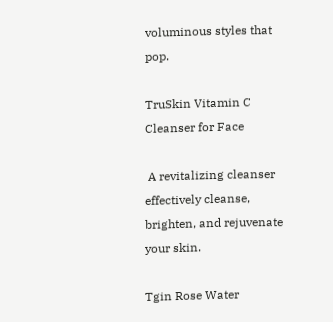voluminous styles that pop.

TruSkin Vitamin C Cleanser for Face

 A revitalizing cleanser effectively cleanse, brighten, and rejuvenate your skin.

Tgin Rose Water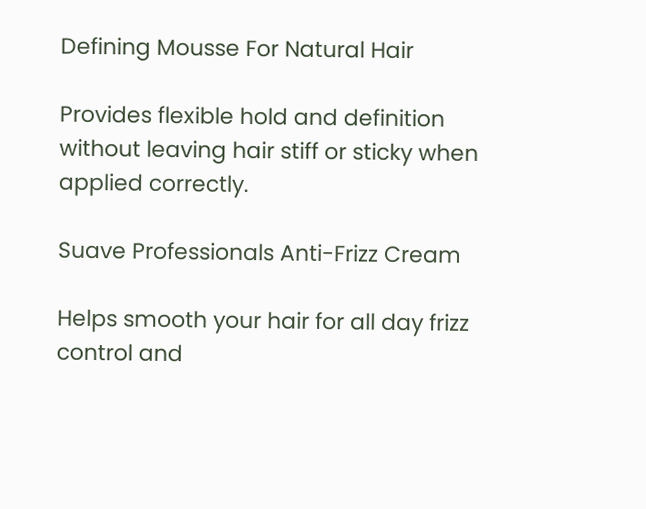Defining Mousse For Natural Hair

Provides flexible hold and definition without leaving hair stiff or sticky when applied correctly.

Suave Professionals Anti-Frizz Cream

Helps smooth your hair for all day frizz control and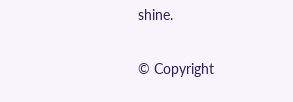shine.

© Copyright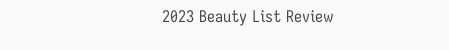2023 Beauty List Review